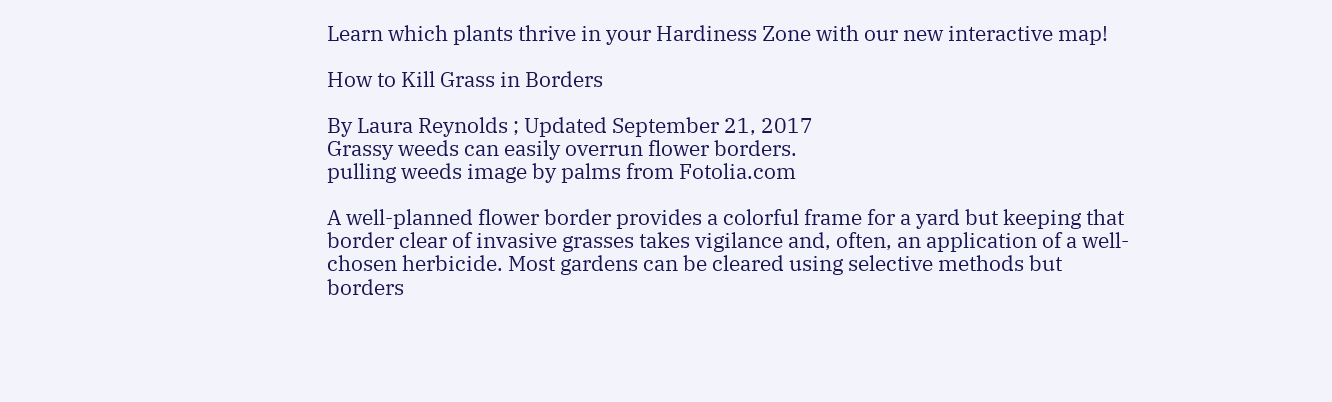Learn which plants thrive in your Hardiness Zone with our new interactive map!

How to Kill Grass in Borders

By Laura Reynolds ; Updated September 21, 2017
Grassy weeds can easily overrun flower borders.
pulling weeds image by palms from Fotolia.com

A well-planned flower border provides a colorful frame for a yard but keeping that border clear of invasive grasses takes vigilance and, often, an application of a well-chosen herbicide. Most gardens can be cleared using selective methods but borders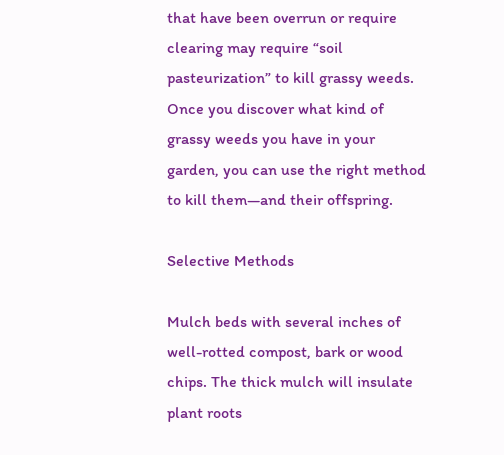that have been overrun or require clearing may require “soil pasteurization” to kill grassy weeds. Once you discover what kind of grassy weeds you have in your garden, you can use the right method to kill them—and their offspring.

Selective Methods

Mulch beds with several inches of well-rotted compost, bark or wood chips. The thick mulch will insulate plant roots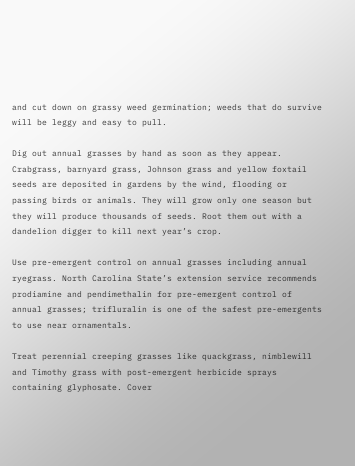and cut down on grassy weed germination; weeds that do survive will be leggy and easy to pull.

Dig out annual grasses by hand as soon as they appear. Crabgrass, barnyard grass, Johnson grass and yellow foxtail seeds are deposited in gardens by the wind, flooding or passing birds or animals. They will grow only one season but they will produce thousands of seeds. Root them out with a dandelion digger to kill next year’s crop.

Use pre-emergent control on annual grasses including annual ryegrass. North Carolina State’s extension service recommends prodiamine and pendimethalin for pre-emergent control of annual grasses; trifluralin is one of the safest pre-emergents to use near ornamentals.

Treat perennial creeping grasses like quackgrass, nimblewill and Timothy grass with post-emergent herbicide sprays containing glyphosate. Cover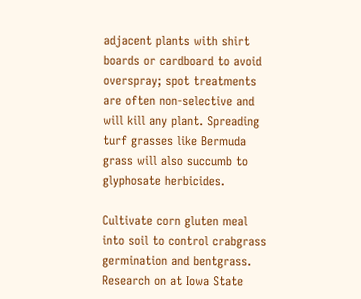adjacent plants with shirt boards or cardboard to avoid overspray; spot treatments are often non-selective and will kill any plant. Spreading turf grasses like Bermuda grass will also succumb to glyphosate herbicides.

Cultivate corn gluten meal into soil to control crabgrass germination and bentgrass. Research on at Iowa State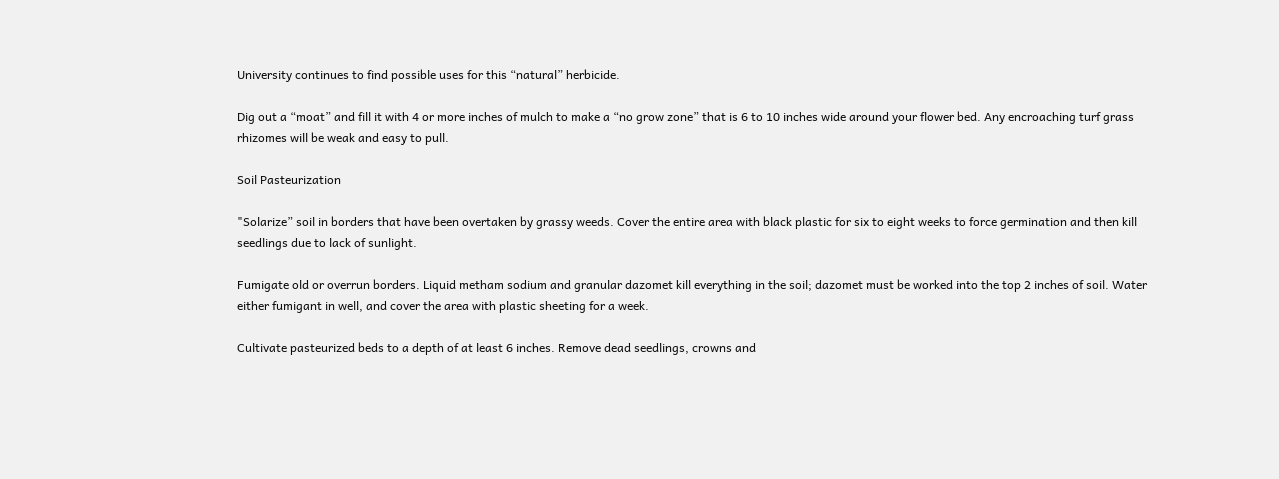University continues to find possible uses for this “natural” herbicide.

Dig out a “moat” and fill it with 4 or more inches of mulch to make a “no grow zone” that is 6 to 10 inches wide around your flower bed. Any encroaching turf grass rhizomes will be weak and easy to pull.

Soil Pasteurization

"Solarize” soil in borders that have been overtaken by grassy weeds. Cover the entire area with black plastic for six to eight weeks to force germination and then kill seedlings due to lack of sunlight.

Fumigate old or overrun borders. Liquid metham sodium and granular dazomet kill everything in the soil; dazomet must be worked into the top 2 inches of soil. Water either fumigant in well, and cover the area with plastic sheeting for a week.

Cultivate pasteurized beds to a depth of at least 6 inches. Remove dead seedlings, crowns and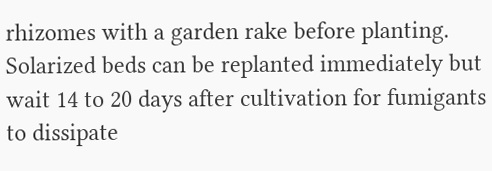rhizomes with a garden rake before planting. Solarized beds can be replanted immediately but wait 14 to 20 days after cultivation for fumigants to dissipate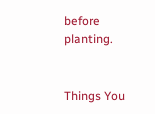before planting.


Things You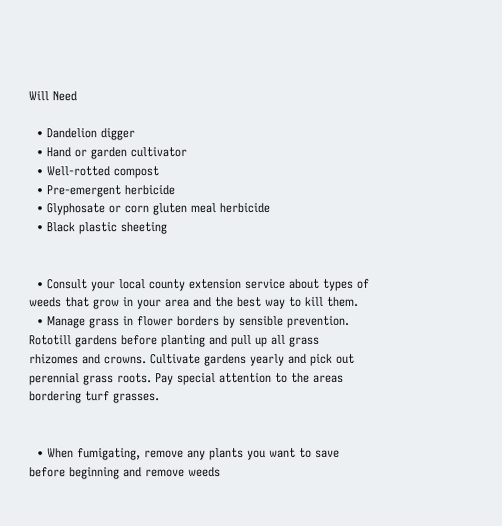Will Need

  • Dandelion digger
  • Hand or garden cultivator
  • Well-rotted compost
  • Pre-emergent herbicide
  • Glyphosate or corn gluten meal herbicide
  • Black plastic sheeting


  • Consult your local county extension service about types of weeds that grow in your area and the best way to kill them.
  • Manage grass in flower borders by sensible prevention. Rototill gardens before planting and pull up all grass rhizomes and crowns. Cultivate gardens yearly and pick out perennial grass roots. Pay special attention to the areas bordering turf grasses.


  • When fumigating, remove any plants you want to save before beginning and remove weeds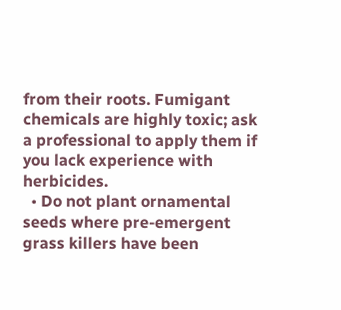from their roots. Fumigant chemicals are highly toxic; ask a professional to apply them if you lack experience with herbicides.
  • Do not plant ornamental seeds where pre-emergent grass killers have been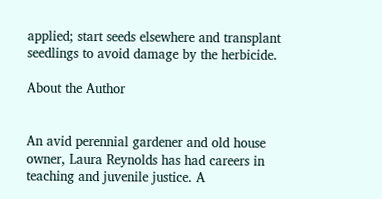applied; start seeds elsewhere and transplant seedlings to avoid damage by the herbicide.

About the Author


An avid perennial gardener and old house owner, Laura Reynolds has had careers in teaching and juvenile justice. A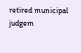retired municipal judgem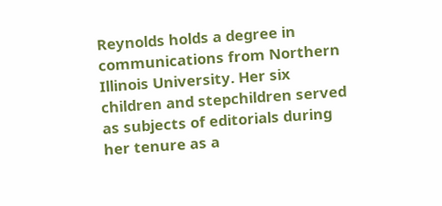Reynolds holds a degree in communications from Northern Illinois University. Her six children and stepchildren served as subjects of editorials during her tenure as a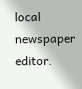local newspaper editor.